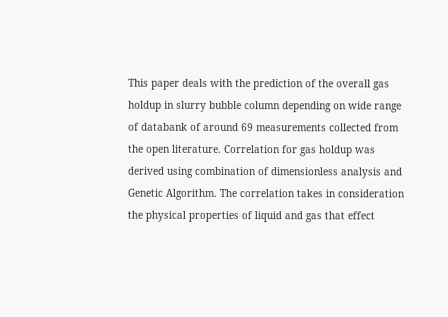This paper deals with the prediction of the overall gas holdup in slurry bubble column depending on wide range of databank of around 69 measurements collected from the open literature. Correlation for gas holdup was derived using combination of dimensionless analysis and Genetic Algorithm. The correlation takes in consideration the physical properties of liquid and gas that effect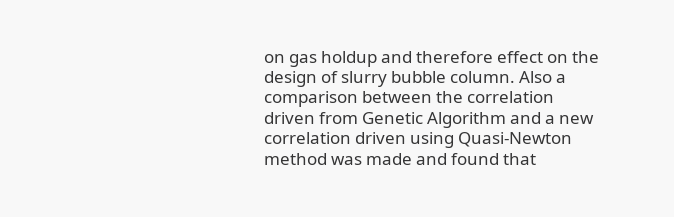on gas holdup and therefore effect on the design of slurry bubble column. Also a comparison between the correlation driven from Genetic Algorithm and a new correlation driven using Quasi-Newton method was made and found that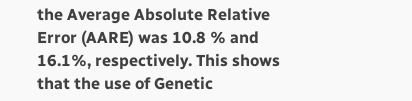the Average Absolute Relative Error (AARE) was 10.8 % and 16.1%, respectively. This shows that the use of Genetic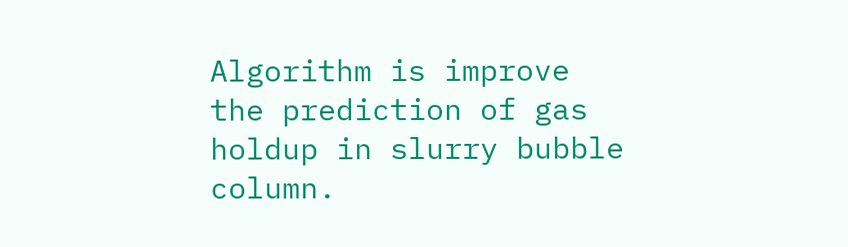Algorithm is improve the prediction of gas holdup in slurry bubble column.